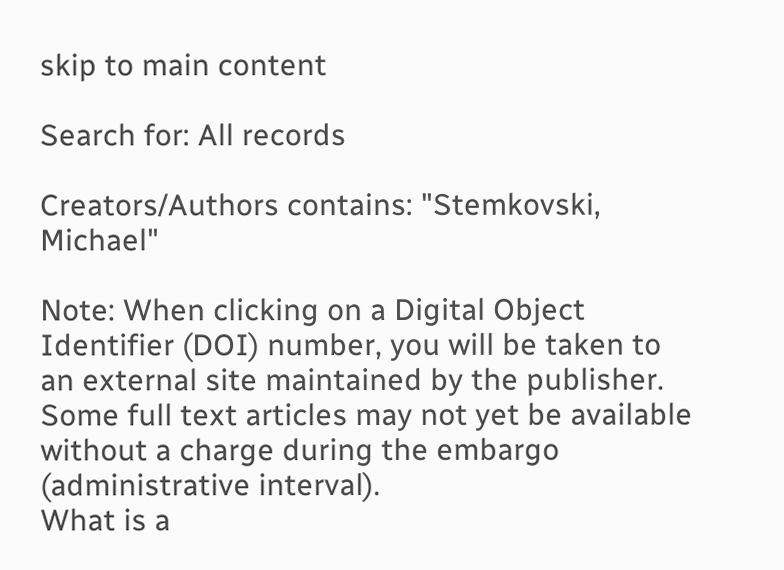skip to main content

Search for: All records

Creators/Authors contains: "Stemkovski, Michael"

Note: When clicking on a Digital Object Identifier (DOI) number, you will be taken to an external site maintained by the publisher. Some full text articles may not yet be available without a charge during the embargo (administrative interval).
What is a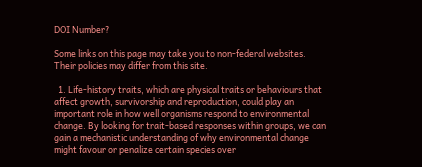DOI Number?

Some links on this page may take you to non-federal websites. Their policies may differ from this site.

  1. Life-history traits, which are physical traits or behaviours that affect growth, survivorship and reproduction, could play an important role in how well organisms respond to environmental change. By looking for trait-based responses within groups, we can gain a mechanistic understanding of why environmental change might favour or penalize certain species over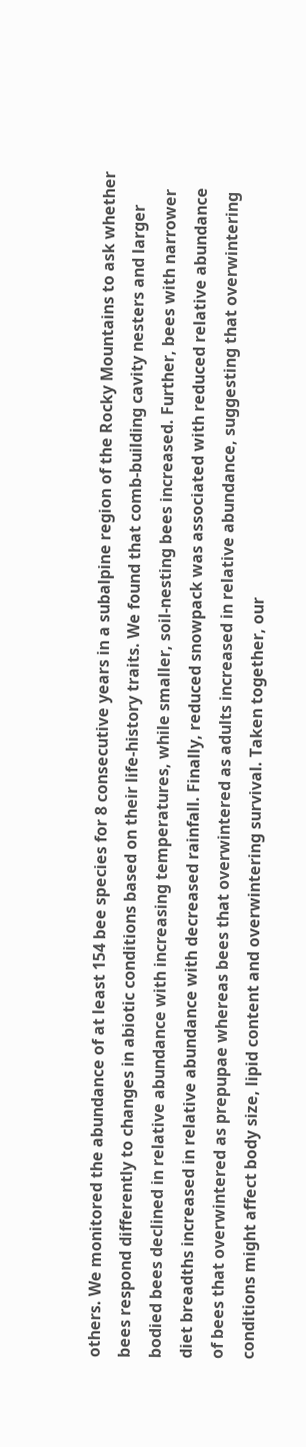others. We monitored the abundance of at least 154 bee species for 8 consecutive years in a subalpine region of the Rocky Mountains to ask whether bees respond differently to changes in abiotic conditions based on their life-history traits. We found that comb-building cavity nesters and larger bodied bees declined in relative abundance with increasing temperatures, while smaller, soil-nesting bees increased. Further, bees with narrower diet breadths increased in relative abundance with decreased rainfall. Finally, reduced snowpack was associated with reduced relative abundance of bees that overwintered as prepupae whereas bees that overwintered as adults increased in relative abundance, suggesting that overwintering conditions might affect body size, lipid content and overwintering survival. Taken together, our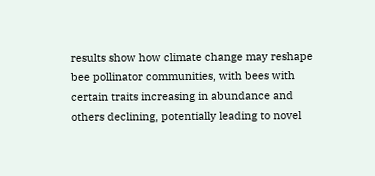results show how climate change may reshape bee pollinator communities, with bees with certain traits increasing in abundance and others declining, potentially leading to novel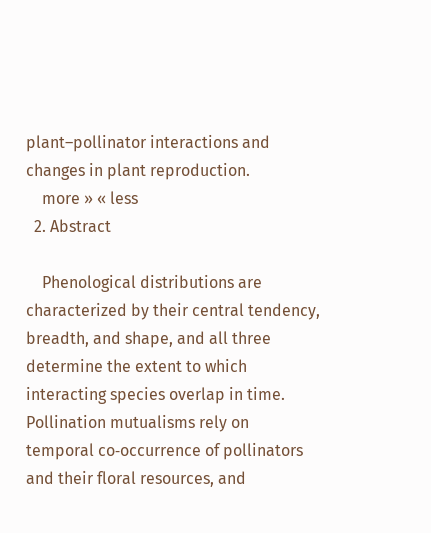plant–pollinator interactions and changes in plant reproduction.
    more » « less
  2. Abstract

    Phenological distributions are characterized by their central tendency, breadth, and shape, and all three determine the extent to which interacting species overlap in time. Pollination mutualisms rely on temporal co‐occurrence of pollinators and their floral resources, and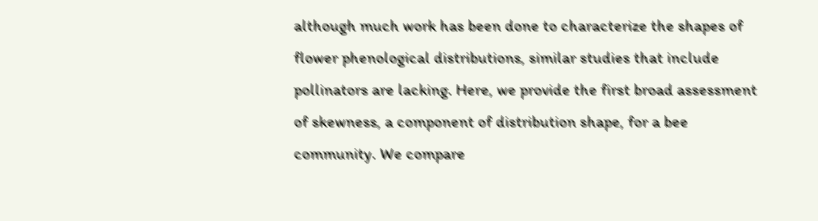although much work has been done to characterize the shapes of flower phenological distributions, similar studies that include pollinators are lacking. Here, we provide the first broad assessment of skewness, a component of distribution shape, for a bee community. We compare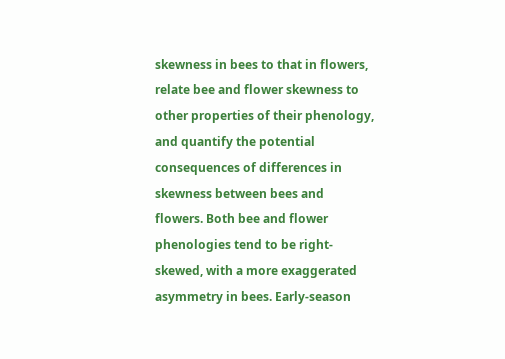skewness in bees to that in flowers, relate bee and flower skewness to other properties of their phenology, and quantify the potential consequences of differences in skewness between bees and flowers. Both bee and flower phenologies tend to be right‐skewed, with a more exaggerated asymmetry in bees. Early‐season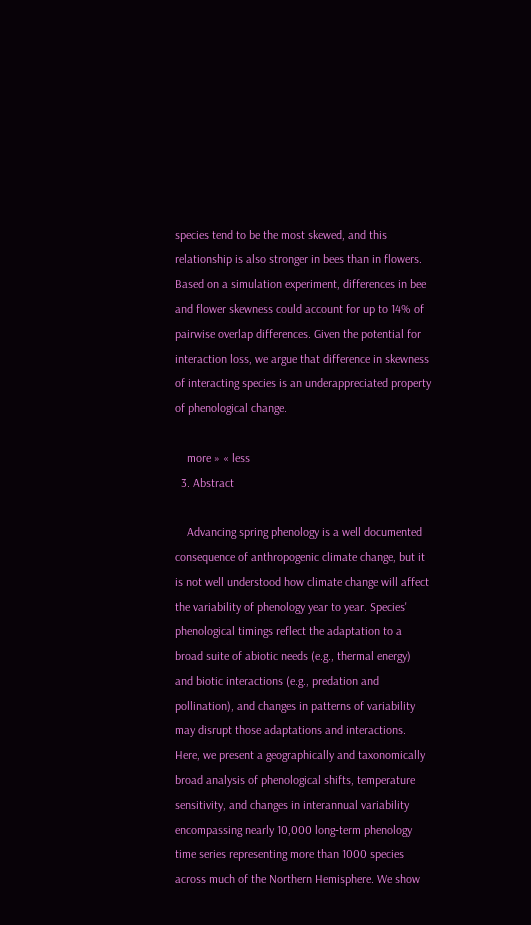species tend to be the most skewed, and this relationship is also stronger in bees than in flowers. Based on a simulation experiment, differences in bee and flower skewness could account for up to 14% of pairwise overlap differences. Given the potential for interaction loss, we argue that difference in skewness of interacting species is an underappreciated property of phenological change.

    more » « less
  3. Abstract

    Advancing spring phenology is a well documented consequence of anthropogenic climate change, but it is not well understood how climate change will affect the variability of phenology year to year. Species' phenological timings reflect the adaptation to a broad suite of abiotic needs (e.g., thermal energy) and biotic interactions (e.g., predation and pollination), and changes in patterns of variability may disrupt those adaptations and interactions. Here, we present a geographically and taxonomically broad analysis of phenological shifts, temperature sensitivity, and changes in interannual variability encompassing nearly 10,000 long‐term phenology time series representing more than 1000 species across much of the Northern Hemisphere. We show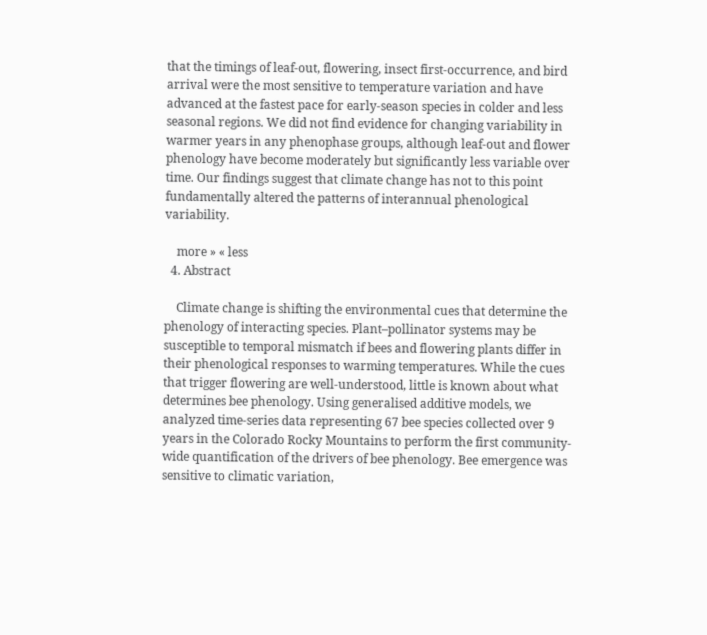that the timings of leaf‐out, flowering, insect first‐occurrence, and bird arrival were the most sensitive to temperature variation and have advanced at the fastest pace for early‐season species in colder and less seasonal regions. We did not find evidence for changing variability in warmer years in any phenophase groups, although leaf‐out and flower phenology have become moderately but significantly less variable over time. Our findings suggest that climate change has not to this point fundamentally altered the patterns of interannual phenological variability.

    more » « less
  4. Abstract

    Climate change is shifting the environmental cues that determine the phenology of interacting species. Plant–pollinator systems may be susceptible to temporal mismatch if bees and flowering plants differ in their phenological responses to warming temperatures. While the cues that trigger flowering are well‐understood, little is known about what determines bee phenology. Using generalised additive models, we analyzed time‐series data representing 67 bee species collected over 9 years in the Colorado Rocky Mountains to perform the first community‐wide quantification of the drivers of bee phenology. Bee emergence was sensitive to climatic variation,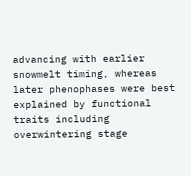advancing with earlier snowmelt timing, whereas later phenophases were best explained by functional traits including overwintering stage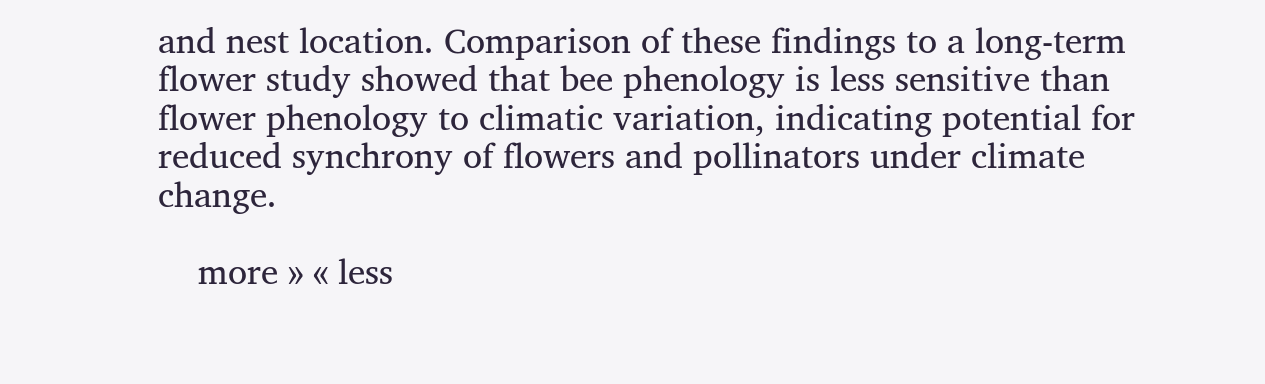and nest location. Comparison of these findings to a long‐term flower study showed that bee phenology is less sensitive than flower phenology to climatic variation, indicating potential for reduced synchrony of flowers and pollinators under climate change.

    more » « less